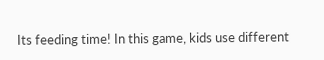Its feeding time! In this game, kids use different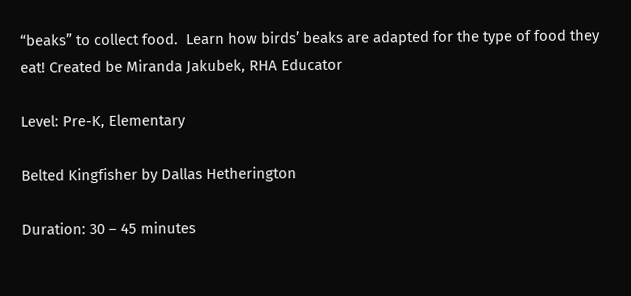“beaks” to collect food.  Learn how birds’ beaks are adapted for the type of food they eat! Created be Miranda Jakubek, RHA Educator

Level: Pre-K, Elementary

Belted Kingfisher by Dallas Hetherington

Duration: 30 – 45 minutes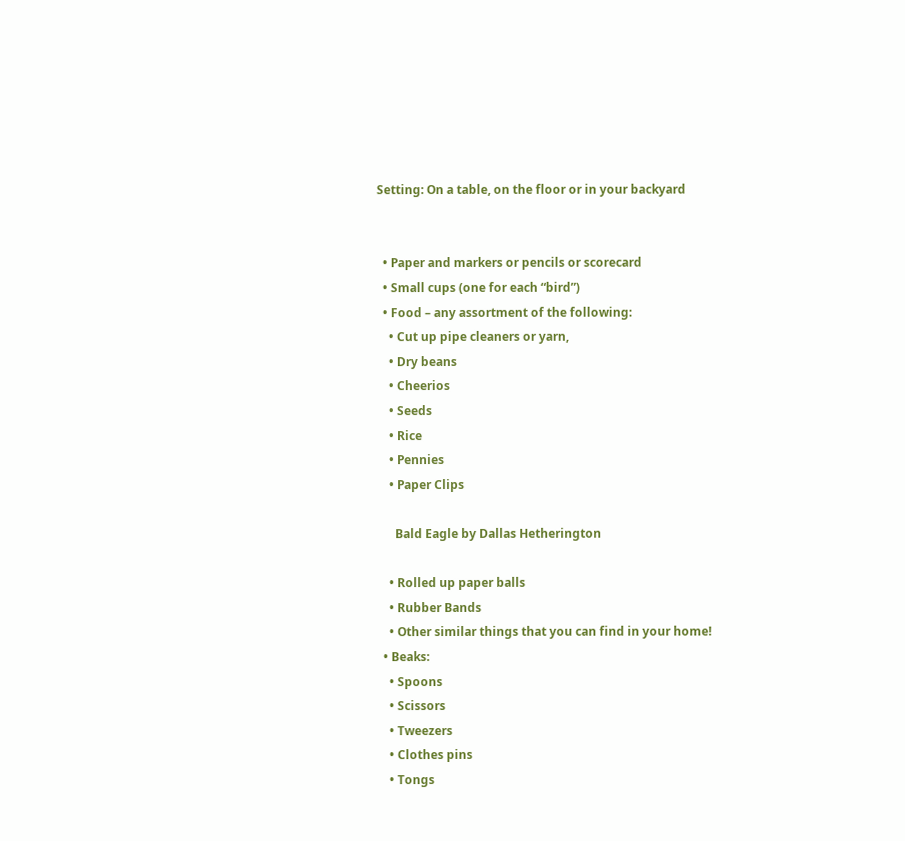Setting: On a table, on the floor or in your backyard


  • Paper and markers or pencils or scorecard
  • Small cups (one for each “bird”)
  • Food – any assortment of the following:
    • Cut up pipe cleaners or yarn,
    • Dry beans
    • Cheerios
    • Seeds
    • Rice
    • Pennies
    • Paper Clips

      Bald Eagle by Dallas Hetherington

    • Rolled up paper balls
    • Rubber Bands
    • Other similar things that you can find in your home!
  • Beaks:
    • Spoons
    • Scissors
    • Tweezers
    • Clothes pins
    • Tongs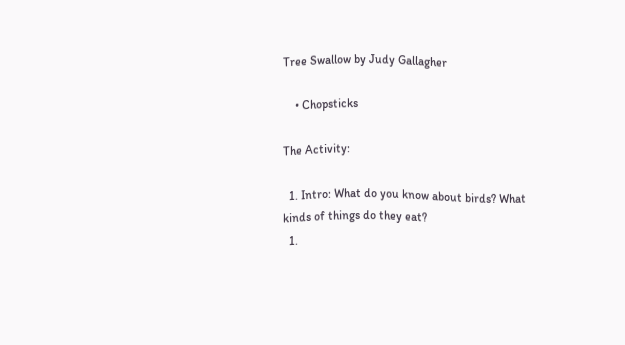Tree Swallow by Judy Gallagher

    • Chopsticks

The Activity:

  1. Intro: What do you know about birds? What kinds of things do they eat?
  1.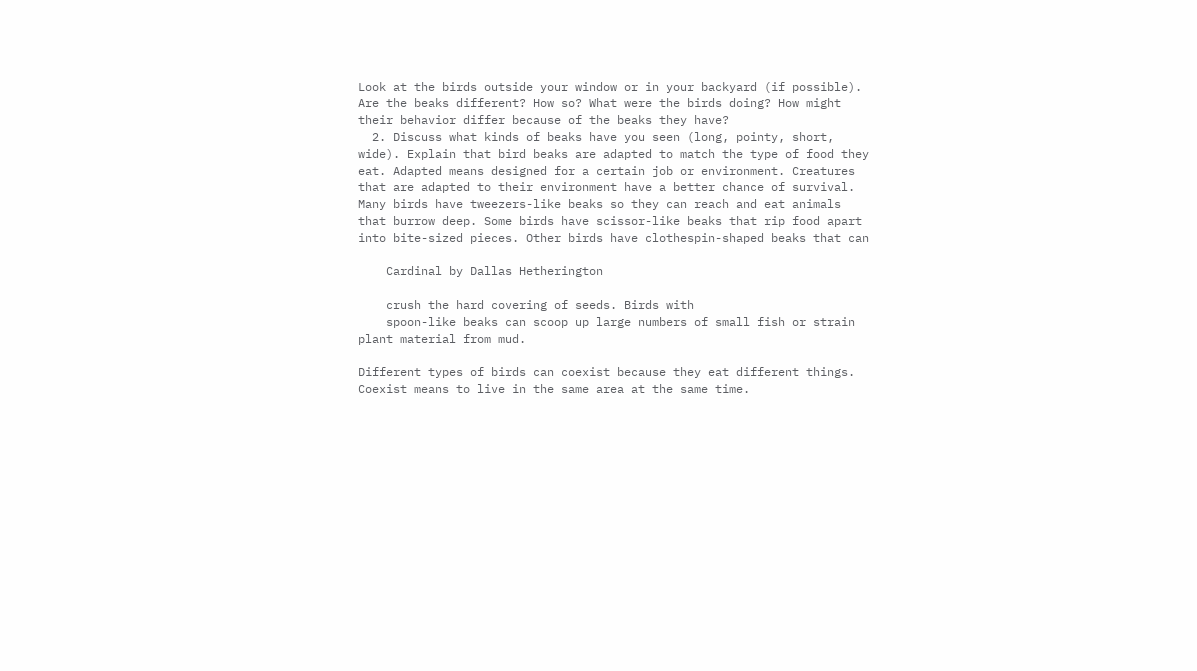Look at the birds outside your window or in your backyard (if possible). Are the beaks different? How so? What were the birds doing? How might their behavior differ because of the beaks they have?
  2. Discuss what kinds of beaks have you seen (long, pointy, short, wide). Explain that bird beaks are adapted to match the type of food they eat. Adapted means designed for a certain job or environment. Creatures that are adapted to their environment have a better chance of survival. Many birds have tweezers-like beaks so they can reach and eat animals that burrow deep. Some birds have scissor-like beaks that rip food apart into bite-sized pieces. Other birds have clothespin-shaped beaks that can

    Cardinal by Dallas Hetherington

    crush the hard covering of seeds. Birds with
    spoon-like beaks can scoop up large numbers of small fish or strain plant material from mud.

Different types of birds can coexist because they eat different things. Coexist means to live in the same area at the same time.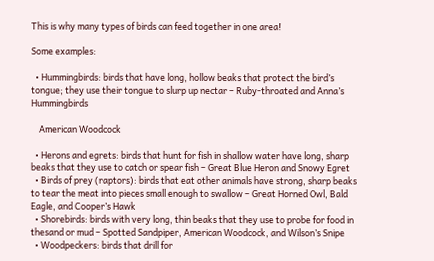This is why many types of birds can feed together in one area!

Some examples:

  • Hummingbirds: birds that have long, hollow beaks that protect the bird’s tongue; they use their tongue to slurp up nectar – Ruby-throated and Anna’s Hummingbirds

    American Woodcock

  • Herons and egrets: birds that hunt for fish in shallow water have long, sharp beaks that they use to catch or spear fish – Great Blue Heron and Snowy Egret
  • Birds of prey (raptors): birds that eat other animals have strong, sharp beaks to tear the meat into pieces small enough to swallow – Great Horned Owl, Bald Eagle, and Cooper’s Hawk
  • Shorebirds: birds with very long, thin beaks that they use to probe for food in thesand or mud – Spotted Sandpiper, American Woodcock, and Wilson’s Snipe
  • Woodpeckers: birds that drill for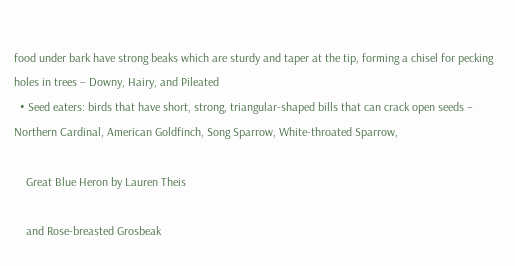food under bark have strong beaks which are sturdy and taper at the tip, forming a chisel for pecking holes in trees – Downy, Hairy, and Pileated
  • Seed eaters: birds that have short, strong, triangular-shaped bills that can crack open seeds – Northern Cardinal, American Goldfinch, Song Sparrow, White-throated Sparrow,

    Great Blue Heron by Lauren Theis

    and Rose-breasted Grosbeak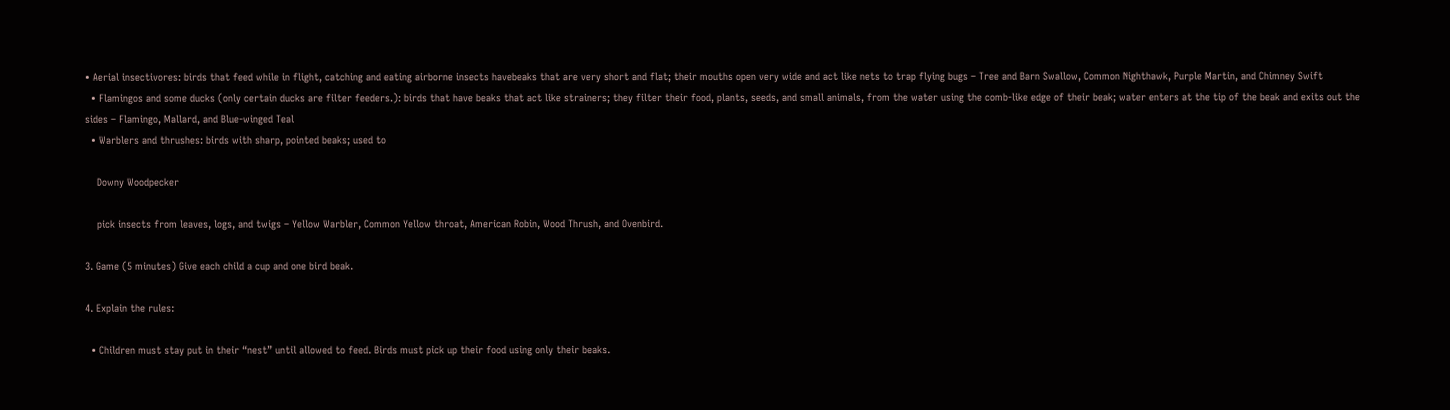• Aerial insectivores: birds that feed while in flight, catching and eating airborne insects havebeaks that are very short and flat; their mouths open very wide and act like nets to trap flying bugs – Tree and Barn Swallow, Common Nighthawk, Purple Martin, and Chimney Swift
  • Flamingos and some ducks (only certain ducks are filter feeders.): birds that have beaks that act like strainers; they filter their food, plants, seeds, and small animals, from the water using the comb-like edge of their beak; water enters at the tip of the beak and exits out the sides – Flamingo, Mallard, and Blue-winged Teal
  • Warblers and thrushes: birds with sharp, pointed beaks; used to

    Downy Woodpecker

    pick insects from leaves, logs, and twigs – Yellow Warbler, Common Yellow throat, American Robin, Wood Thrush, and Ovenbird.

3. Game (5 minutes) Give each child a cup and one bird beak.

4. Explain the rules:

  • Children must stay put in their “nest” until allowed to feed. Birds must pick up their food using only their beaks.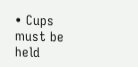• Cups must be held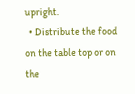upright.
  • Distribute the food on the table top or on the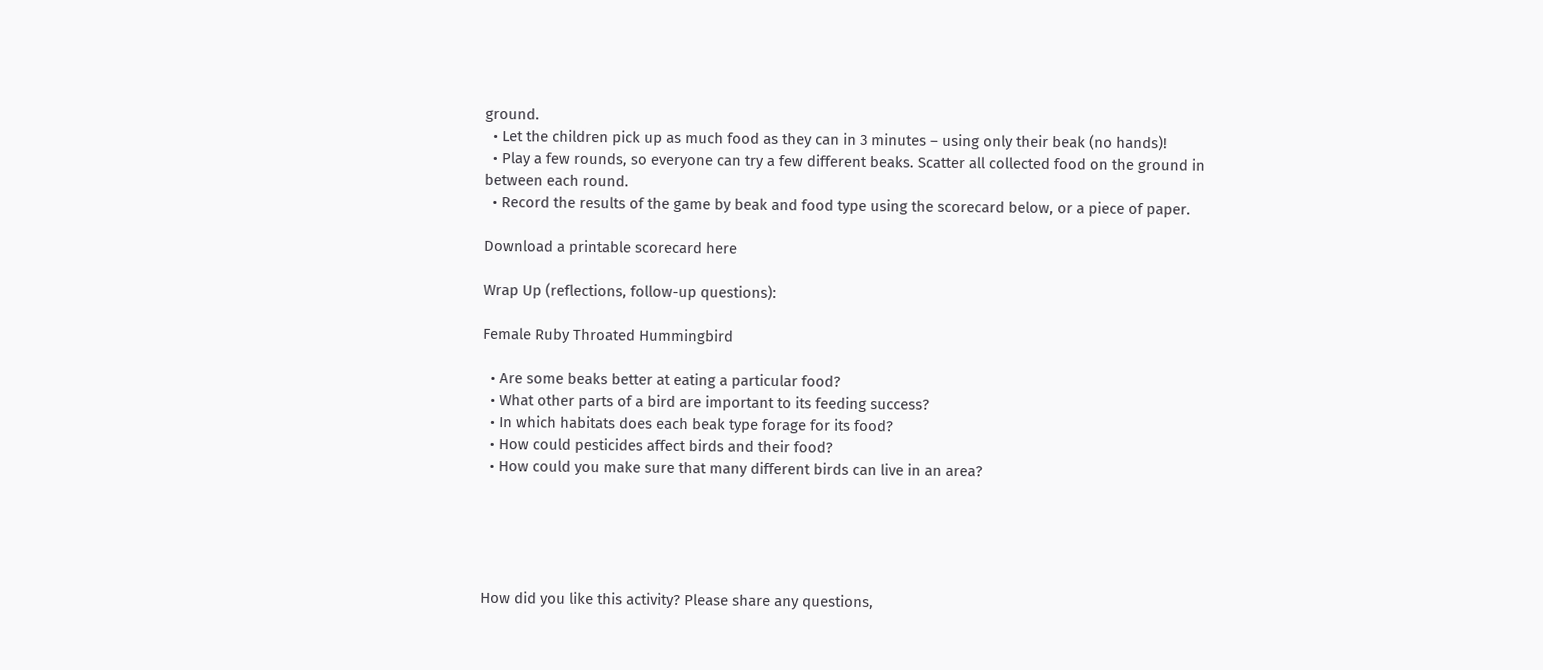ground.
  • Let the children pick up as much food as they can in 3 minutes – using only their beak (no hands)!
  • Play a few rounds, so everyone can try a few different beaks. Scatter all collected food on the ground in between each round.
  • Record the results of the game by beak and food type using the scorecard below, or a piece of paper.

Download a printable scorecard here

Wrap Up (reflections, follow-up questions):

Female Ruby Throated Hummingbird

  • Are some beaks better at eating a particular food?
  • What other parts of a bird are important to its feeding success?
  • In which habitats does each beak type forage for its food?
  • How could pesticides affect birds and their food?
  • How could you make sure that many different birds can live in an area?





How did you like this activity? Please share any questions,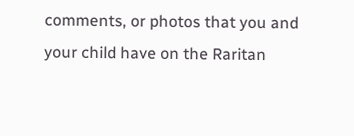comments, or photos that you and your child have on the Raritan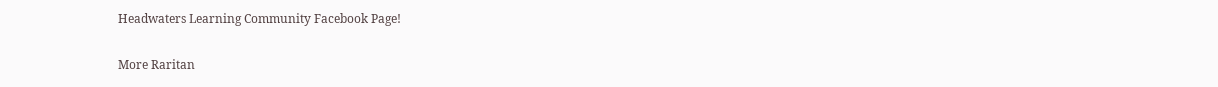Headwaters Learning Community Facebook Page!

More Raritan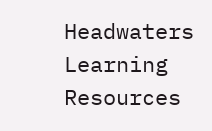Headwaters Learning Resources